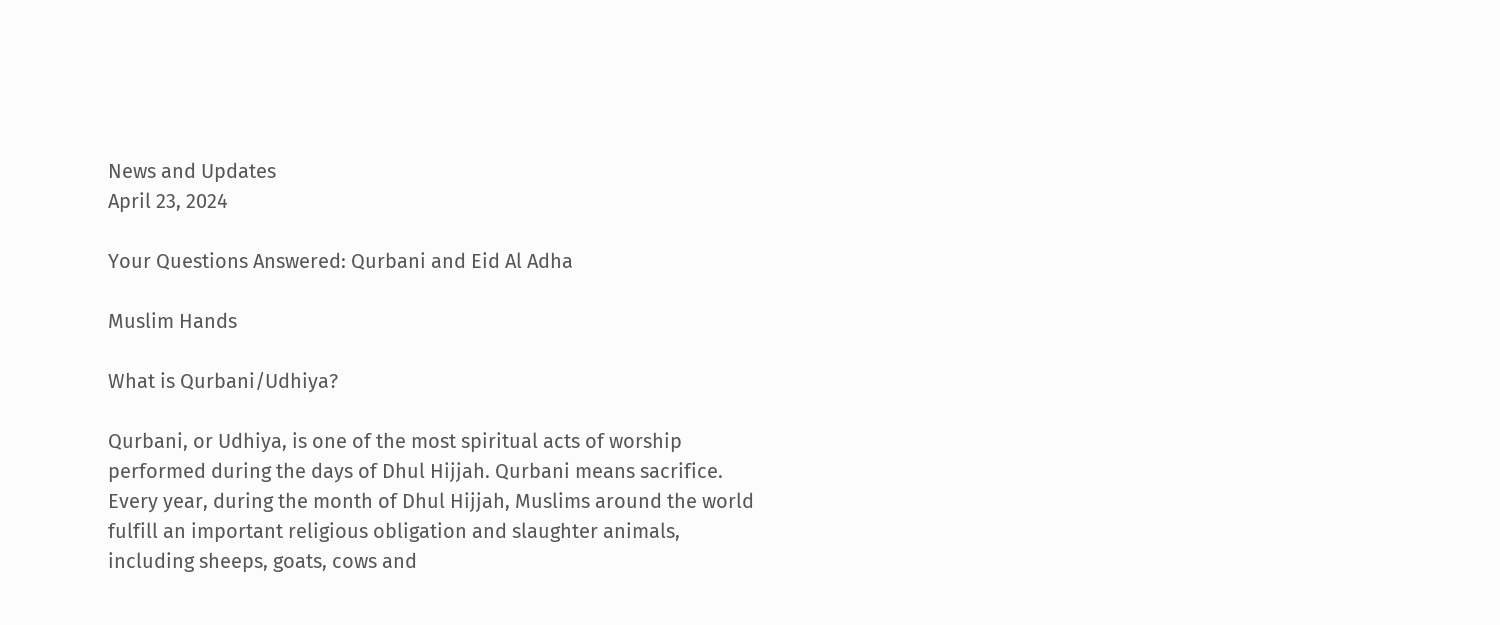News and Updates
April 23, 2024

Your Questions Answered: Qurbani and Eid Al Adha

Muslim Hands

What is Qurbani/Udhiya?

Qurbani, or Udhiya, is one of the most spiritual acts of worship performed during the days of Dhul Hijjah. Qurbani means sacrifice. Every year, during the month of Dhul Hijjah, Muslims around the world fulfill an important religious obligation and slaughter animals, including sheeps, goats, cows and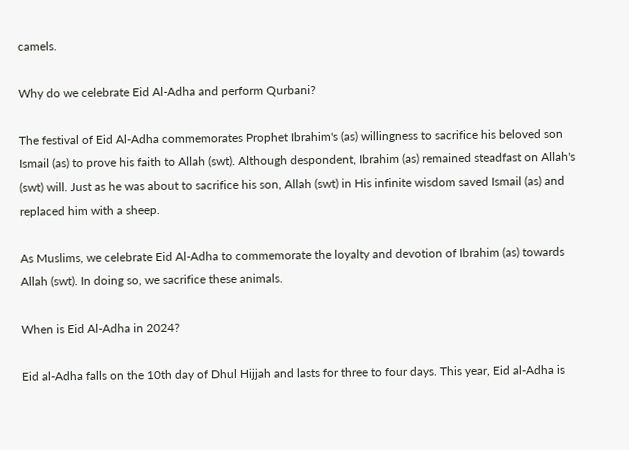camels.

Why do we celebrate Eid Al-Adha and perform Qurbani?

The festival of Eid Al-Adha commemorates Prophet Ibrahim's (as) willingness to sacrifice his beloved son Ismail (as) to prove his faith to Allah (swt). Although despondent, Ibrahim (as) remained steadfast on Allah's (swt) will. Just as he was about to sacrifice his son, Allah (swt) in His infinite wisdom saved Ismail (as) and replaced him with a sheep.

As Muslims, we celebrate Eid Al-Adha to commemorate the loyalty and devotion of Ibrahim (as) towards Allah (swt). In doing so, we sacrifice these animals.

When is Eid Al-Adha in 2024?

Eid al-Adha falls on the 10th day of Dhul Hijjah and lasts for three to four days. This year, Eid al-Adha is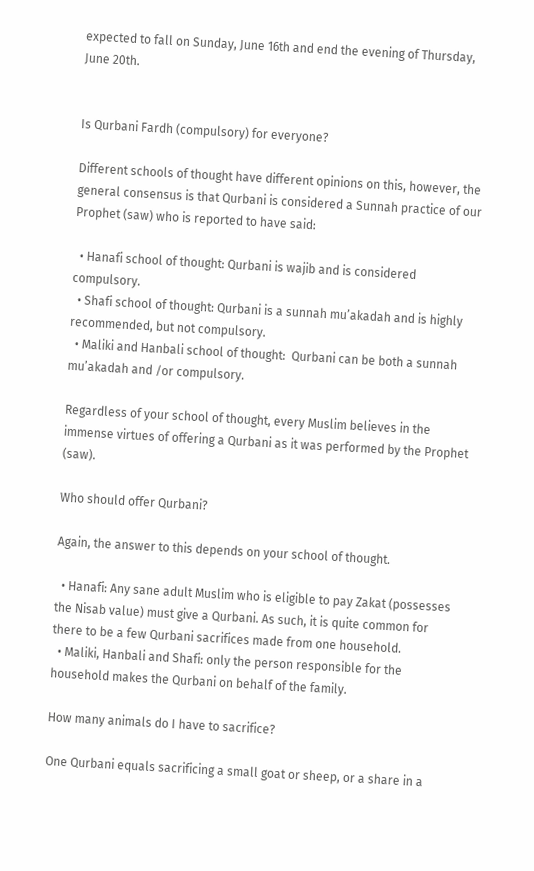expected to fall on Sunday, June 16th and end the evening of Thursday, June 20th.


Is Qurbani Fardh (compulsory) for everyone?

Different schools of thought have different opinions on this, however, the general consensus is that Qurbani is considered a Sunnah practice of our Prophet (saw) who is reported to have said:

  • Hanafi school of thought: Qurbani is wajib and is considered compulsory.
  • Shafi school of thought: Qurbani is a sunnah mu’akadah and is highly recommended, but not compulsory.
  • Maliki and Hanbali school of thought:  Qurbani can be both a sunnah mu’akadah and /or compulsory.

Regardless of your school of thought, every Muslim believes in the immense virtues of offering a Qurbani as it was performed by the Prophet (saw).

Who should offer Qurbani?

Again, the answer to this depends on your school of thought.

  • Hanafi: Any sane adult Muslim who is eligible to pay Zakat (possesses the Nisab value) must give a Qurbani. As such, it is quite common for there to be a few Qurbani sacrifices made from one household.
  • Maliki, Hanbali and Shafi: only the person responsible for the household makes the Qurbani on behalf of the family.

How many animals do I have to sacrifice?

One Qurbani equals sacrificing a small goat or sheep, or a share in a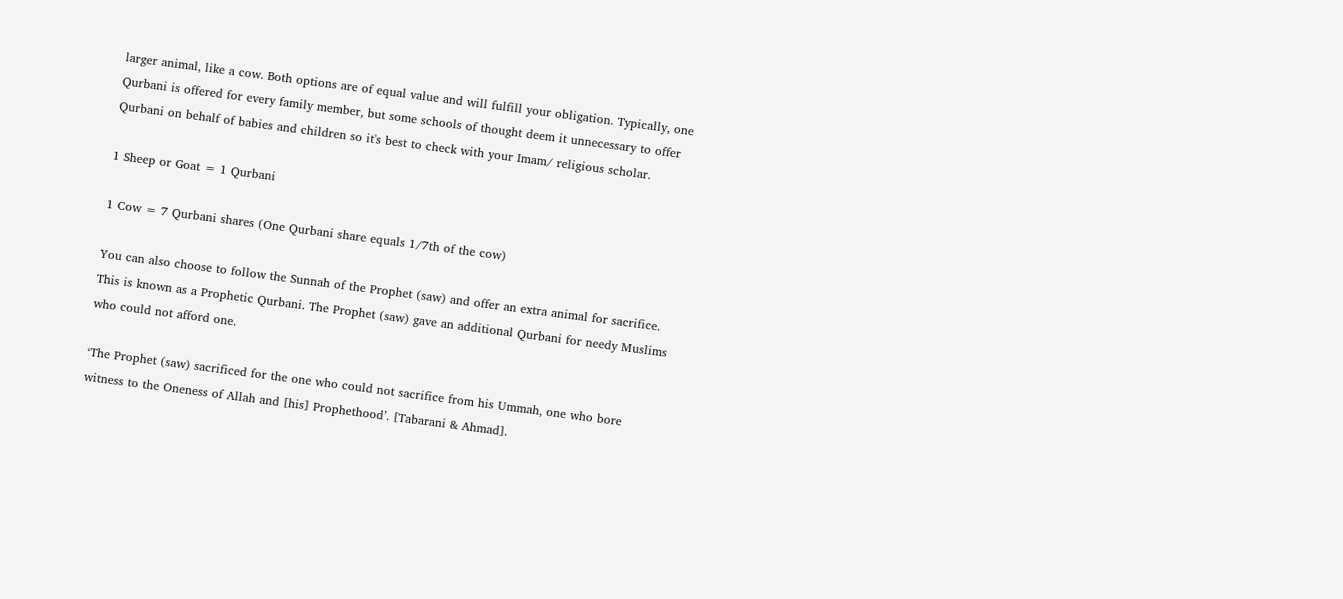larger animal, like a cow. Both options are of equal value and will fulfill your obligation. Typically, one Qurbani is offered for every family member, but some schools of thought deem it unnecessary to offer Qurbani on behalf of babies and children so it's best to check with your Imam/ religious scholar.

1 Sheep or Goat = 1 Qurbani

1 Cow = 7 Qurbani shares (One Qurbani share equals 1/7th of the cow)

You can also choose to follow the Sunnah of the Prophet (saw) and offer an extra animal for sacrifice. This is known as a Prophetic Qurbani. The Prophet (saw) gave an additional Qurbani for needy Muslims who could not afford one.

‘The Prophet (saw) sacrificed for the one who could not sacrifice from his Ummah, one who bore witness to the Oneness of Allah and [his] Prophethood’. [Tabarani & Ahmad].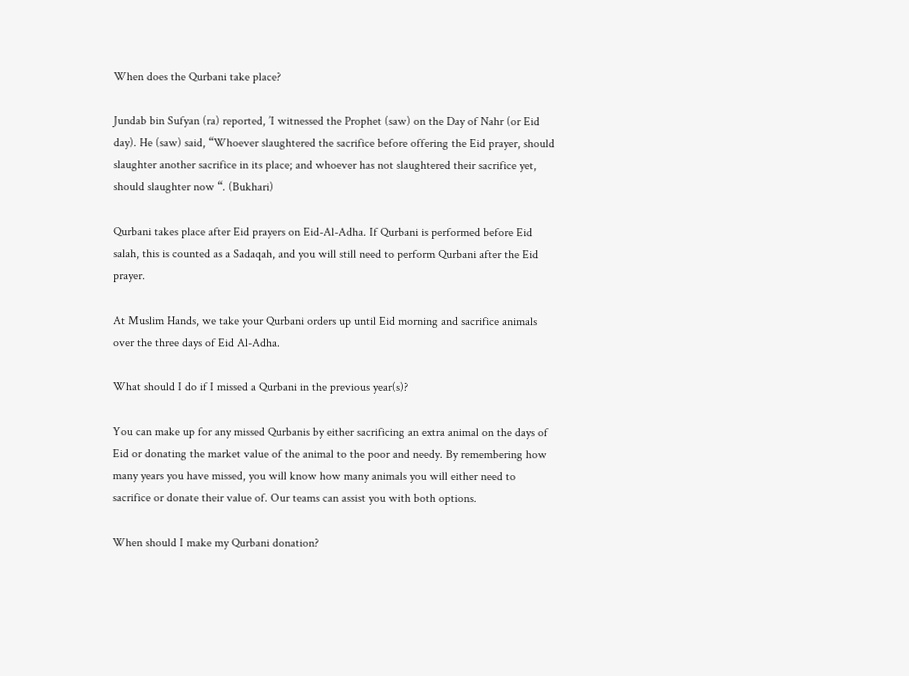When does the Qurbani take place?

Jundab bin Sufyan (ra) reported, ’I witnessed the Prophet (saw) on the Day of Nahr (or Eid day). He (saw) said, “Whoever slaughtered the sacrifice before offering the Eid prayer, should slaughter another sacrifice in its place; and whoever has not slaughtered their sacrifice yet, should slaughter now “. (Bukhari)

Qurbani takes place after Eid prayers on Eid-Al-Adha. If Qurbani is performed before Eid salah, this is counted as a Sadaqah, and you will still need to perform Qurbani after the Eid prayer.

At Muslim Hands, we take your Qurbani orders up until Eid morning and sacrifice animals over the three days of Eid Al-Adha.

What should I do if I missed a Qurbani in the previous year(s)?

You can make up for any missed Qurbanis by either sacrificing an extra animal on the days of Eid or donating the market value of the animal to the poor and needy. By remembering how many years you have missed, you will know how many animals you will either need to sacrifice or donate their value of. Our teams can assist you with both options.

When should I make my Qurbani donation?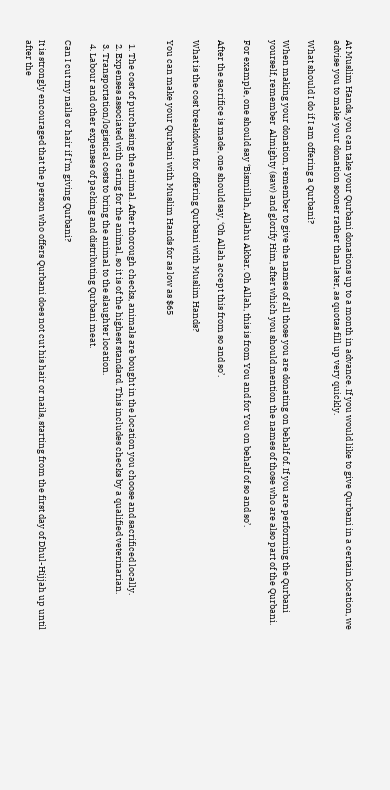At Muslim Hands, you can take your Qurbani donations up to a month in advance. If you would like to give Qurbani in a certain location, we advise you to make your donation sooner rather than later, as quotas fill up very quickly.

What should I do if I am offering a Qurbani?

When making your donation, remember to give the names of all those you are donating on behalf of. If you are performing the Qurbani yourself, remember  Almighty (saw) and glorify Him, after which you should mention the names of those who are also part of the Qurbani.

For example, one should say ‘Bismillah, Allahu Akbar. Oh Allah, this is from You and for You on behalf of so and so’.

After the sacrifice is made, one should say, ‘Oh Allah accept this from so and so’.

What is the cost breakdown for offering Qurbani with Muslim Hands?

You can make your Qurbani with Muslim Hands for as low as $65


  1. The cost of purchasing the animal. After thorough checks, animals are bought in the location you choose and sacrificed locally.
  2. Expenses associated with caring for the animal, so it is of the highest standard. This includes checks by a qualified veterinarian.
  3. Transportation/logistical costs to bring the animal to the slaughter location.
  4. Labour and other expenses of packing and distributing Qurbani meat.

Can I cut my nails or hair if I’m giving Qurbani?

It is strongly encouraged that the person who offers Qurbani does not cut his hair or nails, starting from the first day of Dhul-Hijjah up until after the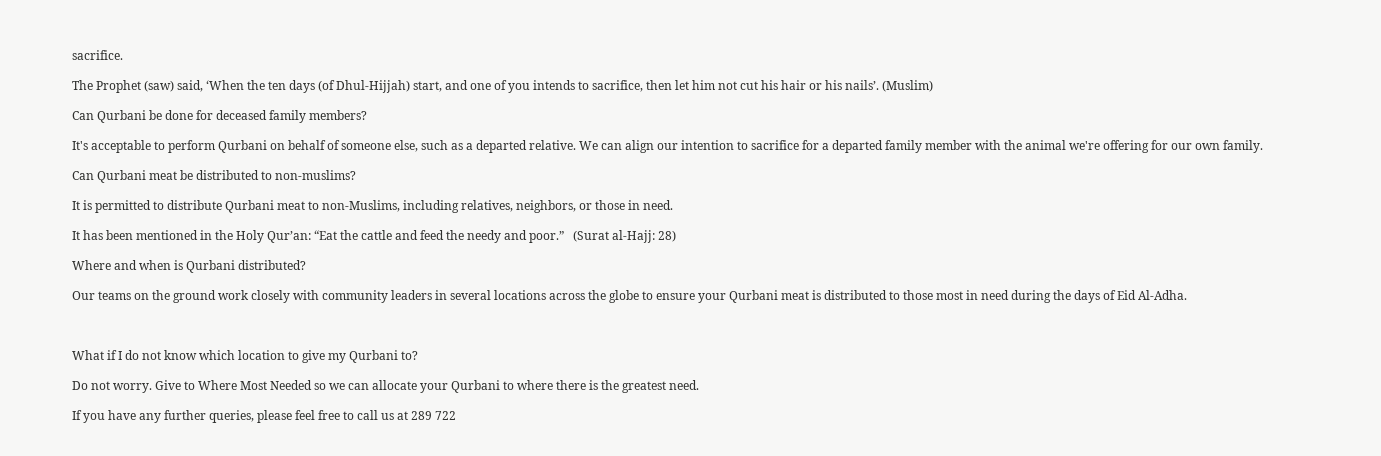sacrifice.

The Prophet (saw) said, ‘When the ten days (of Dhul-Hijjah) start, and one of you intends to sacrifice, then let him not cut his hair or his nails’. (Muslim)

Can Qurbani be done for deceased family members?

It's acceptable to perform Qurbani on behalf of someone else, such as a departed relative. We can align our intention to sacrifice for a departed family member with the animal we're offering for our own family.

Can Qurbani meat be distributed to non-muslims?

It is permitted to distribute Qurbani meat to non-Muslims, including relatives, neighbors, or those in need.

It has been mentioned in the Holy Qur’an: “Eat the cattle and feed the needy and poor.”   (Surat al-Hajj: 28)

Where and when is Qurbani distributed?

Our teams on the ground work closely with community leaders in several locations across the globe to ensure your Qurbani meat is distributed to those most in need during the days of Eid Al-Adha.



What if I do not know which location to give my Qurbani to?

Do not worry. Give to Where Most Needed so we can allocate your Qurbani to where there is the greatest need.

If you have any further queries, please feel free to call us at 289 722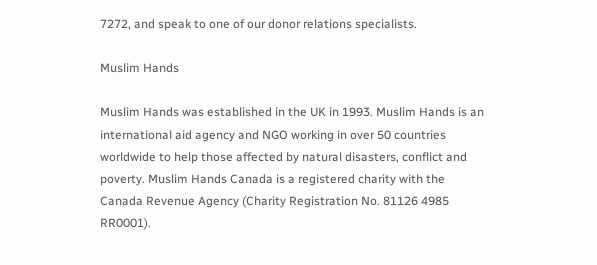7272, and speak to one of our donor relations specialists.

Muslim Hands

Muslim Hands was established in the UK in 1993. Muslim Hands is an international aid agency and NGO working in over 50 countries worldwide to help those affected by natural disasters, conflict and poverty. Muslim Hands Canada is a registered charity with the Canada Revenue Agency (Charity Registration No. 81126 4985 RR0001).